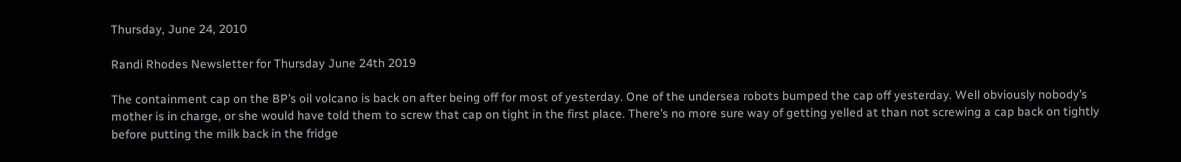Thursday, June 24, 2010

Randi Rhodes Newsletter for Thursday June 24th 2019

The containment cap on the BP’s oil volcano is back on after being off for most of yesterday. One of the undersea robots bumped the cap off yesterday. Well obviously nobody’s mother is in charge, or she would have told them to screw that cap on tight in the first place. There’s no more sure way of getting yelled at than not screwing a cap back on tightly before putting the milk back in the fridge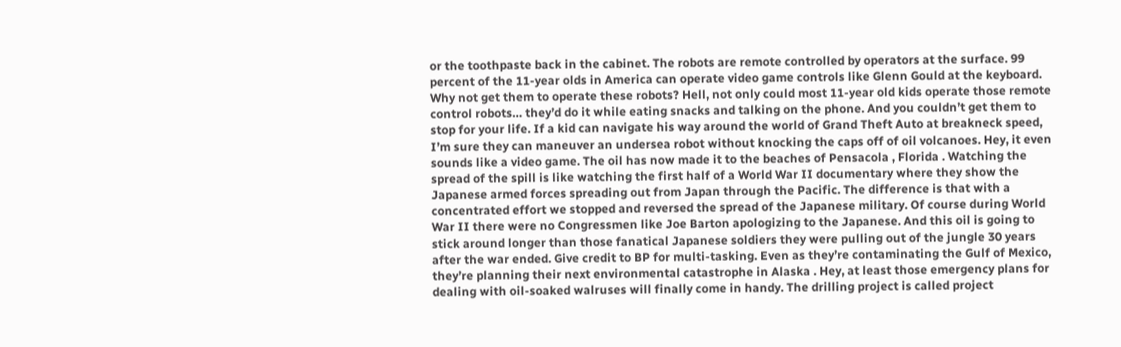or the toothpaste back in the cabinet. The robots are remote controlled by operators at the surface. 99 percent of the 11-year olds in America can operate video game controls like Glenn Gould at the keyboard. Why not get them to operate these robots? Hell, not only could most 11-year old kids operate those remote control robots… they’d do it while eating snacks and talking on the phone. And you couldn’t get them to stop for your life. If a kid can navigate his way around the world of Grand Theft Auto at breakneck speed, I’m sure they can maneuver an undersea robot without knocking the caps off of oil volcanoes. Hey, it even sounds like a video game. The oil has now made it to the beaches of Pensacola , Florida . Watching the spread of the spill is like watching the first half of a World War II documentary where they show the Japanese armed forces spreading out from Japan through the Pacific. The difference is that with a concentrated effort we stopped and reversed the spread of the Japanese military. Of course during World War II there were no Congressmen like Joe Barton apologizing to the Japanese. And this oil is going to stick around longer than those fanatical Japanese soldiers they were pulling out of the jungle 30 years after the war ended. Give credit to BP for multi-tasking. Even as they’re contaminating the Gulf of Mexico, they’re planning their next environmental catastrophe in Alaska . Hey, at least those emergency plans for dealing with oil-soaked walruses will finally come in handy. The drilling project is called project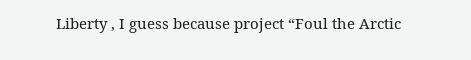Liberty , I guess because project “Foul the Arctic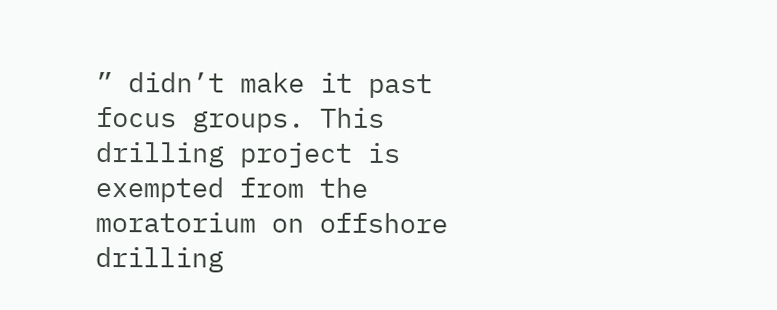” didn’t make it past focus groups. This drilling project is exempted from the moratorium on offshore drilling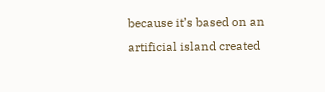because it’s based on an artificial island created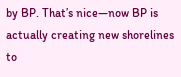by BP. That’s nice—now BP is actually creating new shorelines to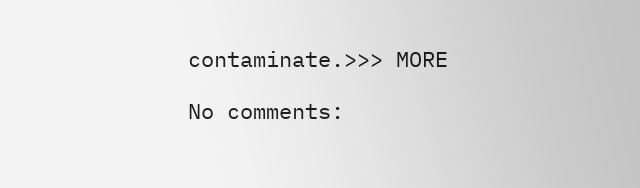contaminate.>>> MORE

No comments: